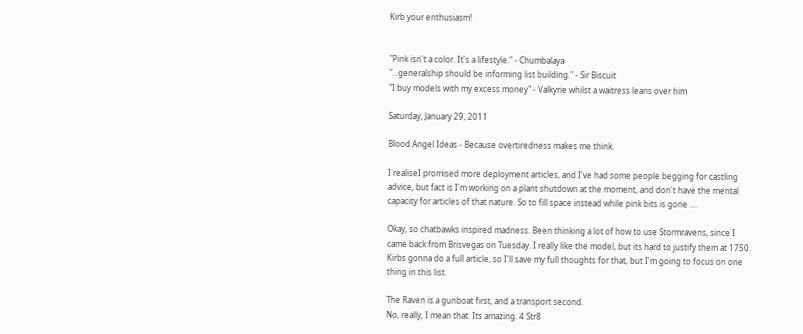Kirb your enthusiasm!


"Pink isn't a color. It's a lifestyle." - Chumbalaya
"...generalship should be informing list building." - Sir Biscuit
"I buy models with my excess money" - Valkyrie whilst a waitress leans over him

Saturday, January 29, 2011

Blood Angel Ideas - Because overtiredness makes me think.

I realiseI promised more deployment articles, and I've had some people begging for castling advice, but fact is I'm working on a plant shutdown at the moment, and don't have the mental capacity for articles of that nature. So to fill space instead while pink bits is gone ....

Okay, so chatbawks inspired madness. Been thinking a lot of how to use Stormravens, since I came back from Brisvegas on Tuesday. I really like the model, but its hard to justify them at 1750. Kirbs gonna do a full article, so I'll save my full thoughts for that, but I'm going to focus on one thing in this list.

The Raven is a gunboat first, and a transport second.
No, really, I mean that. Its amazing. 4 Str8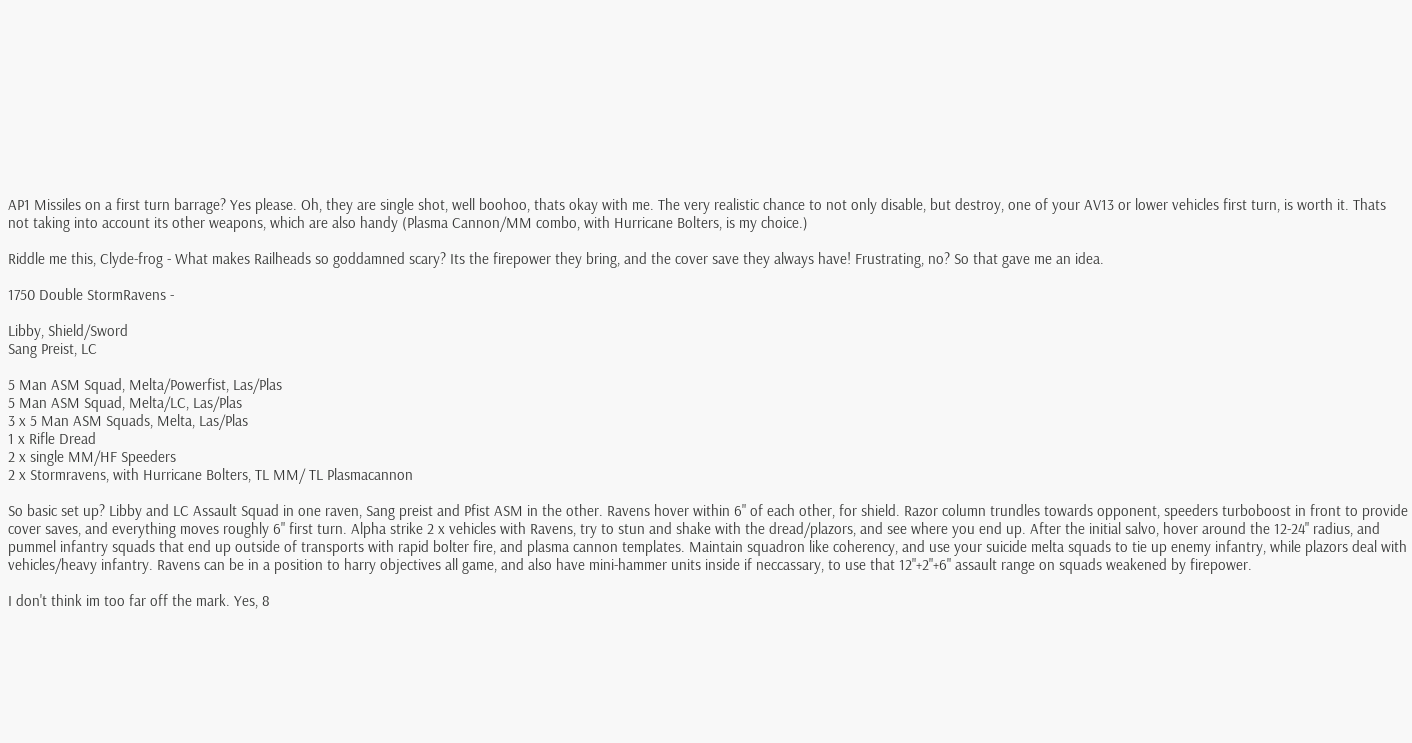AP1 Missiles on a first turn barrage? Yes please. Oh, they are single shot, well boohoo, thats okay with me. The very realistic chance to not only disable, but destroy, one of your AV13 or lower vehicles first turn, is worth it. Thats not taking into account its other weapons, which are also handy (Plasma Cannon/MM combo, with Hurricane Bolters, is my choice.)

Riddle me this, Clyde-frog - What makes Railheads so goddamned scary? Its the firepower they bring, and the cover save they always have! Frustrating, no? So that gave me an idea.

1750 Double StormRavens -

Libby, Shield/Sword
Sang Preist, LC

5 Man ASM Squad, Melta/Powerfist, Las/Plas
5 Man ASM Squad, Melta/LC, Las/Plas
3 x 5 Man ASM Squads, Melta, Las/Plas
1 x Rifle Dread
2 x single MM/HF Speeders
2 x Stormravens, with Hurricane Bolters, TL MM/ TL Plasmacannon

So basic set up? Libby and LC Assault Squad in one raven, Sang preist and Pfist ASM in the other. Ravens hover within 6" of each other, for shield. Razor column trundles towards opponent, speeders turboboost in front to provide cover saves, and everything moves roughly 6" first turn. Alpha strike 2 x vehicles with Ravens, try to stun and shake with the dread/plazors, and see where you end up. After the initial salvo, hover around the 12-24" radius, and pummel infantry squads that end up outside of transports with rapid bolter fire, and plasma cannon templates. Maintain squadron like coherency, and use your suicide melta squads to tie up enemy infantry, while plazors deal with vehicles/heavy infantry. Ravens can be in a position to harry objectives all game, and also have mini-hammer units inside if neccassary, to use that 12"+2"+6" assault range on squads weakened by firepower.

I don't think im too far off the mark. Yes, 8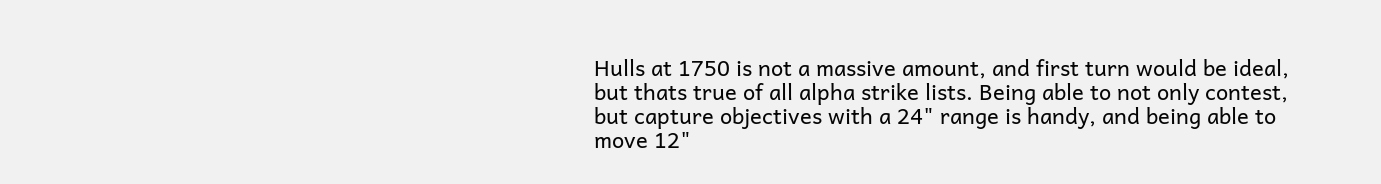Hulls at 1750 is not a massive amount, and first turn would be ideal, but thats true of all alpha strike lists. Being able to not only contest, but capture objectives with a 24" range is handy, and being able to move 12"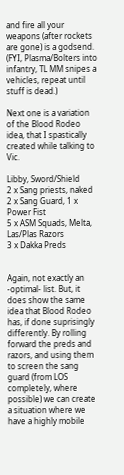and fire all your weapons (after rockets are gone) is a godsend. (FYI, Plasma/Bolters into infantry, TL MM snipes a vehicles, repeat until stuff is dead.)

Next one is a variation of the Blood Rodeo idea, that I spastically created while talking to Vic.

Libby, Sword/Shield
2 x Sang priests, naked
2 x Sang Guard, 1 x Power Fist
5 x ASM Squads, Melta, Las/Plas Razors
3 x Dakka Preds


Again, not exactly an -optimal- list. But, it does show the same idea that Blood Rodeo has, if done suprisingly differently. By rolling forward the preds and razors, and using them to screen the sang guard (from LOS completely, where possible) we can create a situation where we have a highly mobile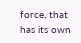force, that has its own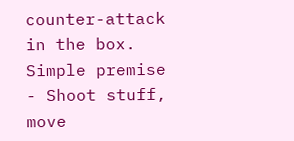counter-attack in the box. Simple premise - Shoot stuff, move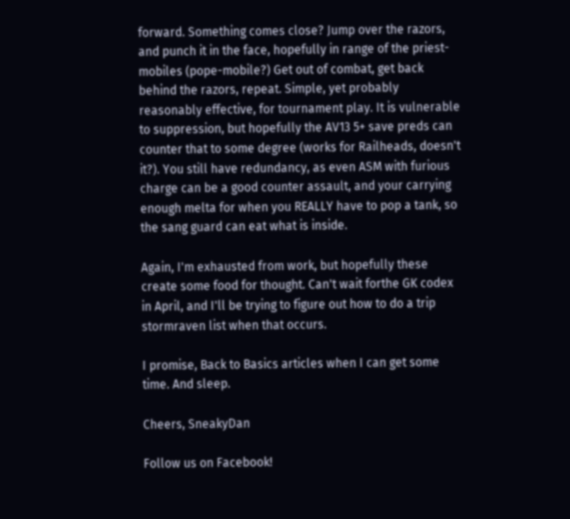forward. Something comes close? Jump over the razors, and punch it in the face, hopefully in range of the priest-mobiles (pope-mobile?) Get out of combat, get back behind the razors, repeat. Simple, yet probably reasonably effective, for tournament play. It is vulnerable to suppression, but hopefully the AV13 5+ save preds can counter that to some degree (works for Railheads, doesn't it?). You still have redundancy, as even ASM with furious charge can be a good counter assault, and your carrying enough melta for when you REALLY have to pop a tank, so the sang guard can eat what is inside.

Again, I'm exhausted from work, but hopefully these create some food for thought. Can't wait forthe GK codex in April, and I'll be trying to figure out how to do a trip stormraven list when that occurs.

I promise, Back to Basics articles when I can get some time. And sleep.

Cheers, SneakyDan

Follow us on Facebook!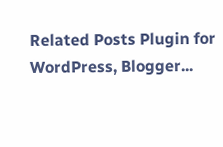Related Posts Plugin for WordPress, Blogger...